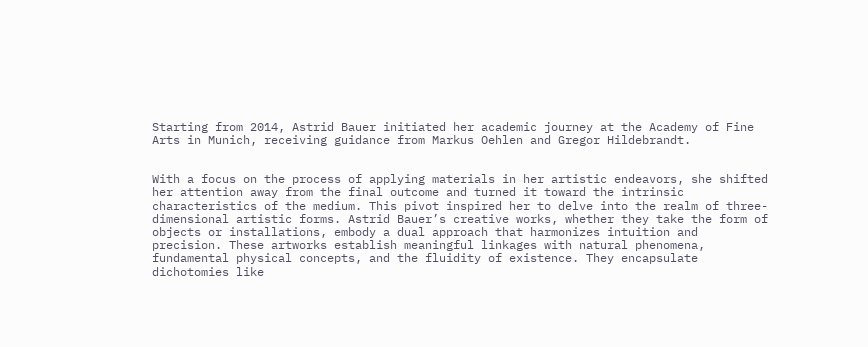Starting from 2014, Astrid Bauer initiated her academic journey at the Academy of Fine Arts in Munich, receiving guidance from Markus Oehlen and Gregor Hildebrandt.


With a focus on the process of applying materials in her artistic endeavors, she shifted her attention away from the final outcome and turned it toward the intrinsic characteristics of the medium. This pivot inspired her to delve into the realm of three-dimensional artistic forms. Astrid Bauer’s creative works, whether they take the form of objects or installations, embody a dual approach that harmonizes intuition and precision. These artworks establish meaningful linkages with natural phenomena, fundamental physical concepts, and the fluidity of existence. They encapsulate dichotomies like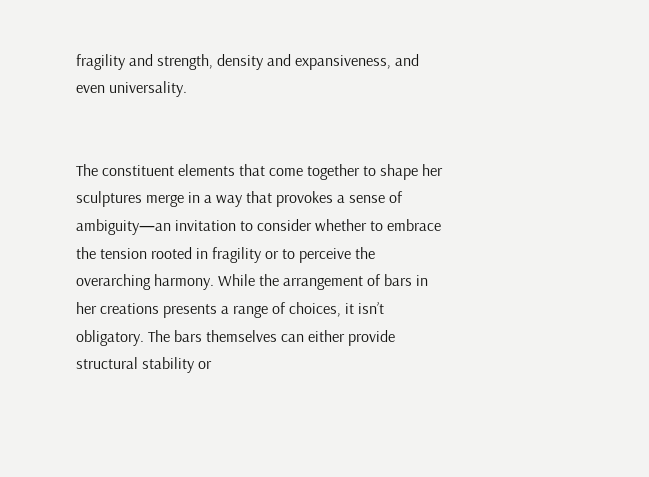fragility and strength, density and expansiveness, and even universality.


The constituent elements that come together to shape her sculptures merge in a way that provokes a sense of ambiguity—an invitation to consider whether to embrace the tension rooted in fragility or to perceive the overarching harmony. While the arrangement of bars in her creations presents a range of choices, it isn’t obligatory. The bars themselves can either provide structural stability or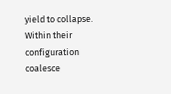yield to collapse. Within their configuration coalesce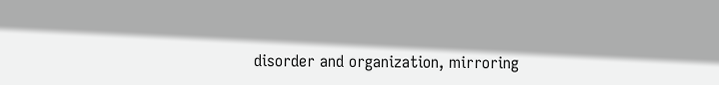disorder and organization, mirroring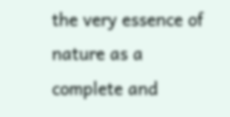the very essence of nature as a complete and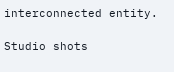interconnected entity.

Studio shots